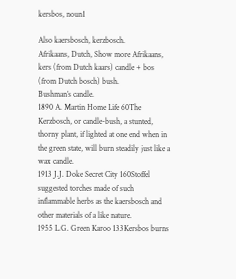kersbos, noun1

Also kaersbosch, kerzbosch.
Afrikaans, Dutch, Show more Afrikaans, kers (from Dutch kaars) candle + bos (from Dutch bosch) bush.
Bushman’s candle.
1890 A. Martin Home Life 60The Kerzbosch, or candle-bush, a stunted, thorny plant, if lighted at one end when in the green state, will burn steadily just like a wax candle.
1913 J.J. Doke Secret City 160Stoffel suggested torches made of such inflammable herbs as the kaersbosch and other materials of a like nature.
1955 L.G. Green Karoo 133Kersbos burns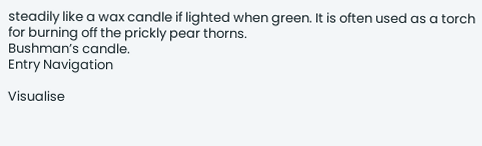steadily like a wax candle if lighted when green. It is often used as a torch for burning off the prickly pear thorns.
Bushman’s candle.
Entry Navigation

Visualise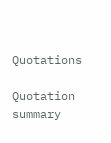Quotations

Quotation summary